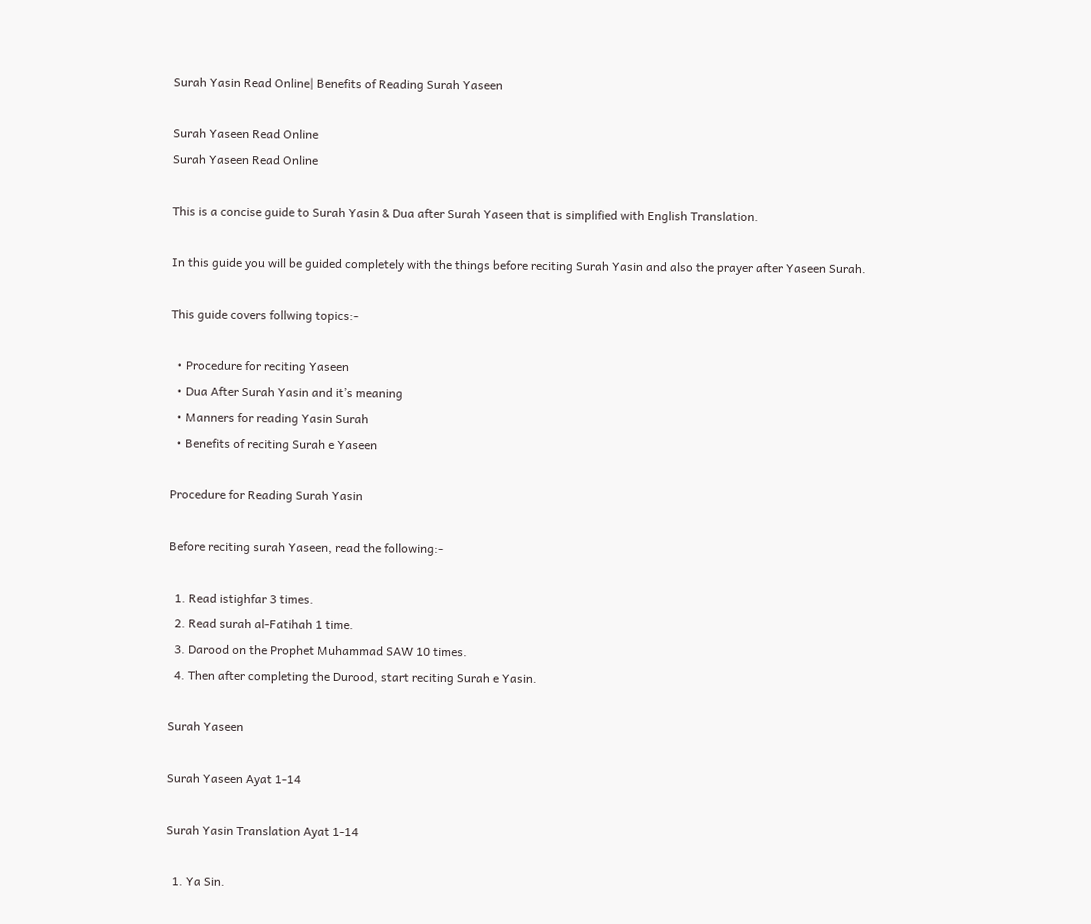Surah Yasin Read Online| Benefits of Reading Surah Yaseen

Surah Yaseen Read Online
Surah Yaseen Read Online

This is a concise guide to Surah Yasin & Dua after Surah Yaseen that is simplified with English Translation.

In this guide you will be guided completely with the things before reciting Surah Yasin and also the prayer after Yaseen Surah.

This guide covers follwing topics:-

  • Procedure for reciting Yaseen
  • Dua After Surah Yasin and it’s meaning
  • Manners for reading Yasin Surah
  • Benefits of reciting Surah e Yaseen

Procedure for Reading Surah Yasin

Before reciting surah Yaseen, read the following:-

  1. Read istighfar 3 times.
  2. Read surah al-Fatihah 1 time.
  3. Darood on the Prophet Muhammad SAW 10 times.
  4. Then after completing the Durood, start reciting Surah e Yasin.

Surah Yaseen

Surah Yaseen Ayat 1-14

Surah Yasin Translation Ayat 1-14

  1. Ya Sin.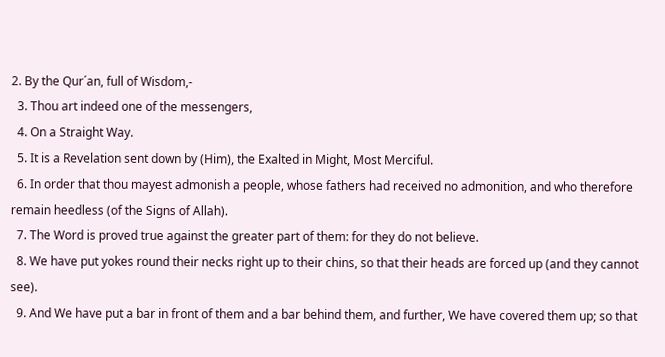2. By the Qur´an, full of Wisdom,-
  3. Thou art indeed one of the messengers,
  4. On a Straight Way.
  5. It is a Revelation sent down by (Him), the Exalted in Might, Most Merciful.
  6. In order that thou mayest admonish a people, whose fathers had received no admonition, and who therefore remain heedless (of the Signs of Allah).
  7. The Word is proved true against the greater part of them: for they do not believe.
  8. We have put yokes round their necks right up to their chins, so that their heads are forced up (and they cannot see).
  9. And We have put a bar in front of them and a bar behind them, and further, We have covered them up; so that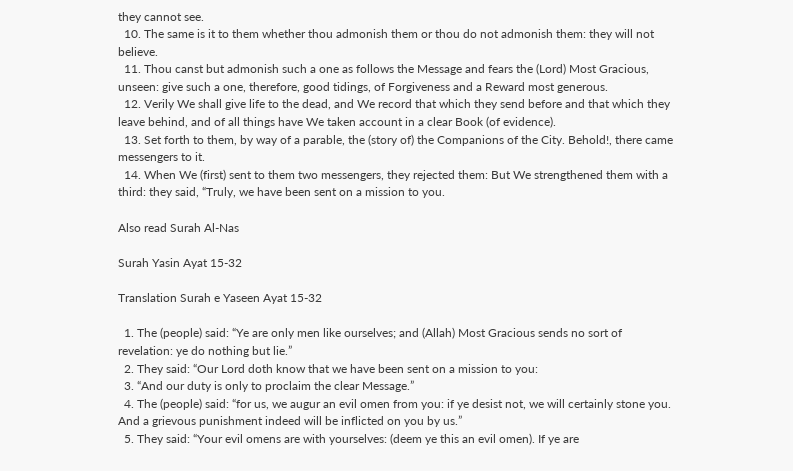they cannot see.
  10. The same is it to them whether thou admonish them or thou do not admonish them: they will not believe.
  11. Thou canst but admonish such a one as follows the Message and fears the (Lord) Most Gracious, unseen: give such a one, therefore, good tidings, of Forgiveness and a Reward most generous.
  12. Verily We shall give life to the dead, and We record that which they send before and that which they leave behind, and of all things have We taken account in a clear Book (of evidence).
  13. Set forth to them, by way of a parable, the (story of) the Companions of the City. Behold!, there came messengers to it.
  14. When We (first) sent to them two messengers, they rejected them: But We strengthened them with a third: they said, “Truly, we have been sent on a mission to you.

Also read Surah Al-Nas

Surah Yasin Ayat 15-32

Translation Surah e Yaseen Ayat 15-32

  1. The (people) said: “Ye are only men like ourselves; and (Allah) Most Gracious sends no sort of revelation: ye do nothing but lie.”
  2. They said: “Our Lord doth know that we have been sent on a mission to you:
  3. “And our duty is only to proclaim the clear Message.”
  4. The (people) said: “for us, we augur an evil omen from you: if ye desist not, we will certainly stone you. And a grievous punishment indeed will be inflicted on you by us.”
  5. They said: “Your evil omens are with yourselves: (deem ye this an evil omen). If ye are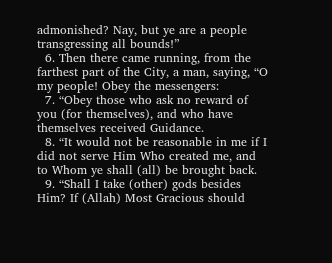admonished? Nay, but ye are a people transgressing all bounds!”
  6. Then there came running, from the farthest part of the City, a man, saying, “O my people! Obey the messengers:
  7. “Obey those who ask no reward of you (for themselves), and who have themselves received Guidance.
  8. “It would not be reasonable in me if I did not serve Him Who created me, and to Whom ye shall (all) be brought back.
  9. “Shall I take (other) gods besides Him? If (Allah) Most Gracious should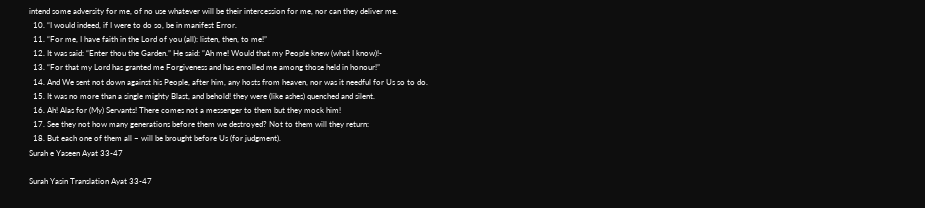intend some adversity for me, of no use whatever will be their intercession for me, nor can they deliver me.
  10. “I would indeed, if I were to do so, be in manifest Error.
  11. “For me, I have faith in the Lord of you (all): listen, then, to me!”
  12. It was said: “Enter thou the Garden.” He said: “Ah me! Would that my People knew (what I know)!-
  13. “For that my Lord has granted me Forgiveness and has enrolled me among those held in honour!”
  14. And We sent not down against his People, after him, any hosts from heaven, nor was it needful for Us so to do.
  15. It was no more than a single mighty Blast, and behold! they were (like ashes) quenched and silent.
  16. Ah! Alas for (My) Servants! There comes not a messenger to them but they mock him!
  17. See they not how many generations before them we destroyed? Not to them will they return:
  18. But each one of them all – will be brought before Us (for judgment).
Surah e Yaseen Ayat 33-47

Surah Yasin Translation Ayat 33-47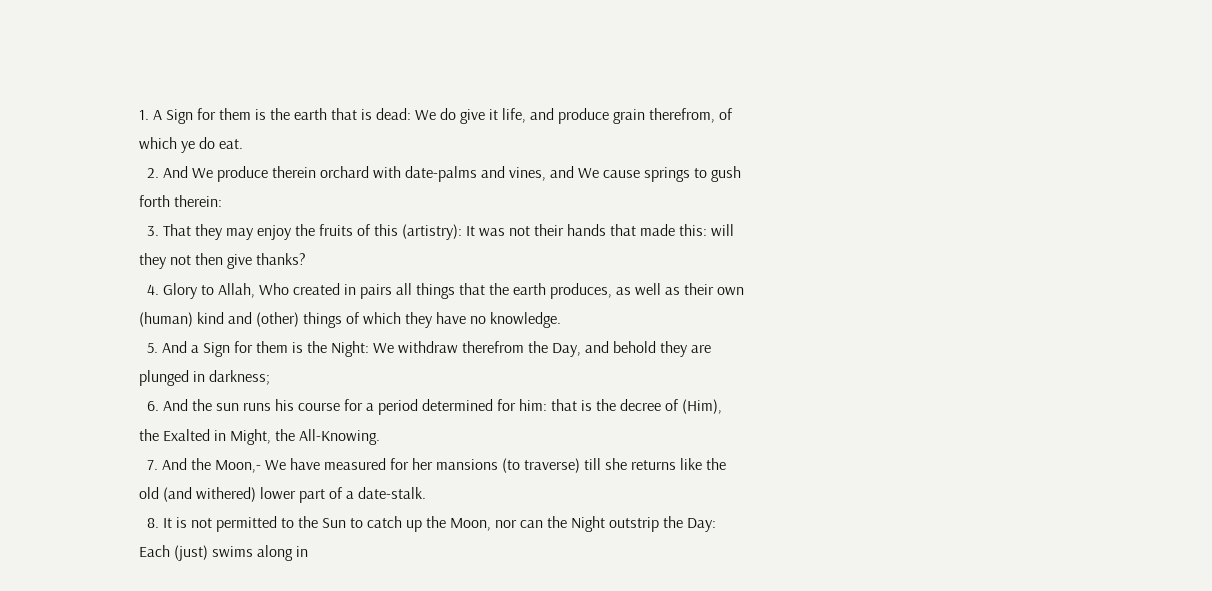1. A Sign for them is the earth that is dead: We do give it life, and produce grain therefrom, of which ye do eat.
  2. And We produce therein orchard with date-palms and vines, and We cause springs to gush forth therein:
  3. That they may enjoy the fruits of this (artistry): It was not their hands that made this: will they not then give thanks?
  4. Glory to Allah, Who created in pairs all things that the earth produces, as well as their own (human) kind and (other) things of which they have no knowledge.
  5. And a Sign for them is the Night: We withdraw therefrom the Day, and behold they are plunged in darkness;
  6. And the sun runs his course for a period determined for him: that is the decree of (Him), the Exalted in Might, the All-Knowing.
  7. And the Moon,- We have measured for her mansions (to traverse) till she returns like the old (and withered) lower part of a date-stalk.
  8. It is not permitted to the Sun to catch up the Moon, nor can the Night outstrip the Day: Each (just) swims along in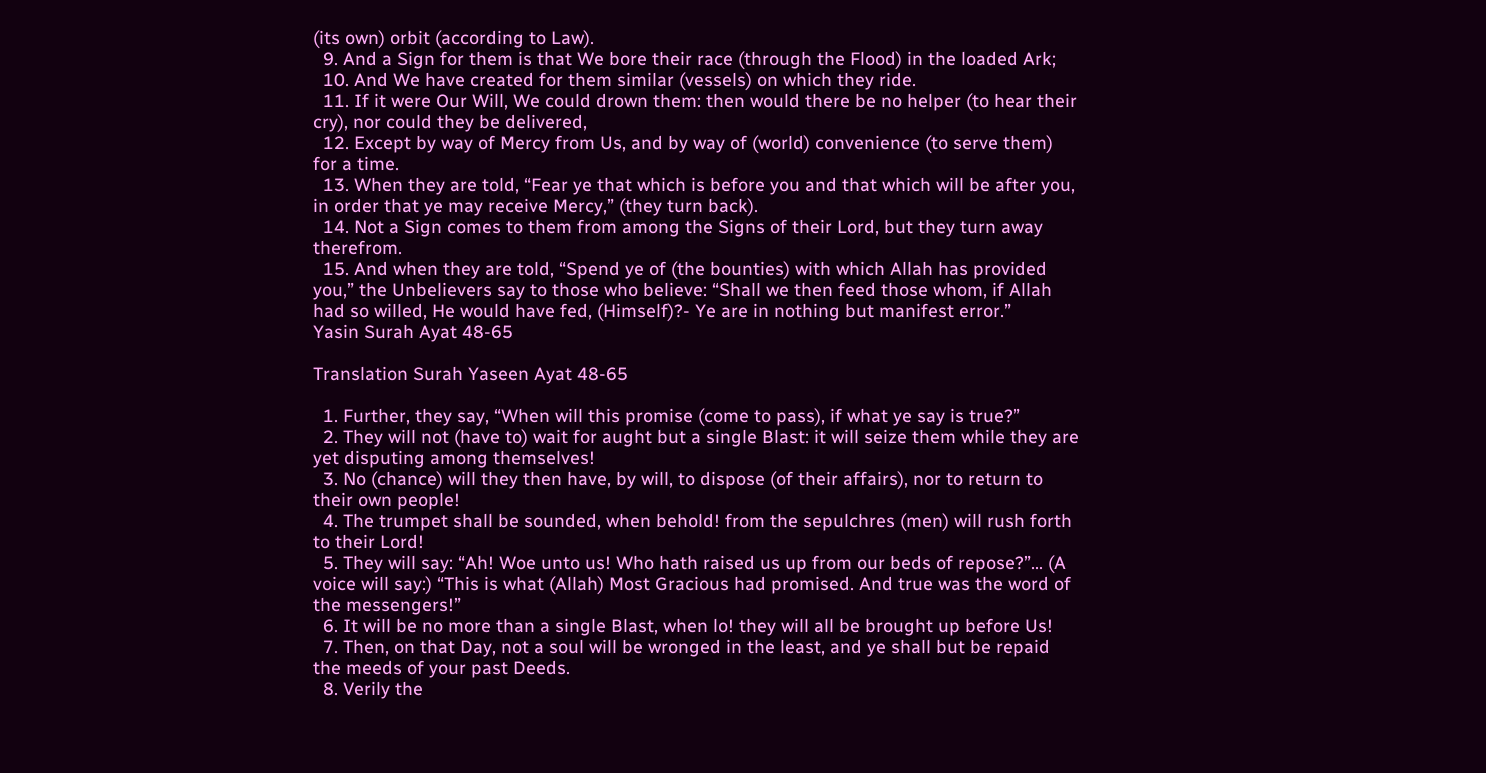(its own) orbit (according to Law).
  9. And a Sign for them is that We bore their race (through the Flood) in the loaded Ark;
  10. And We have created for them similar (vessels) on which they ride.
  11. If it were Our Will, We could drown them: then would there be no helper (to hear their cry), nor could they be delivered,
  12. Except by way of Mercy from Us, and by way of (world) convenience (to serve them) for a time.
  13. When they are told, “Fear ye that which is before you and that which will be after you, in order that ye may receive Mercy,” (they turn back).
  14. Not a Sign comes to them from among the Signs of their Lord, but they turn away therefrom.
  15. And when they are told, “Spend ye of (the bounties) with which Allah has provided you,” the Unbelievers say to those who believe: “Shall we then feed those whom, if Allah had so willed, He would have fed, (Himself)?- Ye are in nothing but manifest error.”
Yasin Surah Ayat 48-65

Translation Surah Yaseen Ayat 48-65

  1. Further, they say, “When will this promise (come to pass), if what ye say is true?”
  2. They will not (have to) wait for aught but a single Blast: it will seize them while they are yet disputing among themselves!
  3. No (chance) will they then have, by will, to dispose (of their affairs), nor to return to their own people!
  4. The trumpet shall be sounded, when behold! from the sepulchres (men) will rush forth to their Lord!
  5. They will say: “Ah! Woe unto us! Who hath raised us up from our beds of repose?”… (A voice will say:) “This is what (Allah) Most Gracious had promised. And true was the word of the messengers!”
  6. It will be no more than a single Blast, when lo! they will all be brought up before Us!
  7. Then, on that Day, not a soul will be wronged in the least, and ye shall but be repaid the meeds of your past Deeds.
  8. Verily the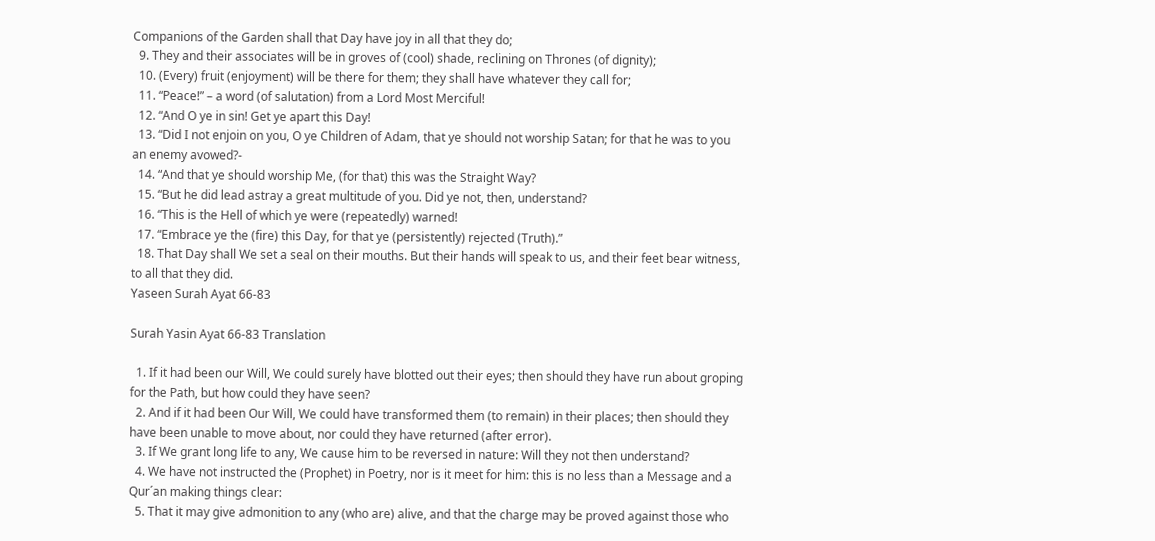Companions of the Garden shall that Day have joy in all that they do;
  9. They and their associates will be in groves of (cool) shade, reclining on Thrones (of dignity);
  10. (Every) fruit (enjoyment) will be there for them; they shall have whatever they call for;
  11. “Peace!” – a word (of salutation) from a Lord Most Merciful!
  12. “And O ye in sin! Get ye apart this Day!
  13. “Did I not enjoin on you, O ye Children of Adam, that ye should not worship Satan; for that he was to you an enemy avowed?-
  14. “And that ye should worship Me, (for that) this was the Straight Way?
  15. “But he did lead astray a great multitude of you. Did ye not, then, understand?
  16. “This is the Hell of which ye were (repeatedly) warned!
  17. “Embrace ye the (fire) this Day, for that ye (persistently) rejected (Truth).”
  18. That Day shall We set a seal on their mouths. But their hands will speak to us, and their feet bear witness, to all that they did.
Yaseen Surah Ayat 66-83

Surah Yasin Ayat 66-83 Translation

  1. If it had been our Will, We could surely have blotted out their eyes; then should they have run about groping for the Path, but how could they have seen?
  2. And if it had been Our Will, We could have transformed them (to remain) in their places; then should they have been unable to move about, nor could they have returned (after error).
  3. If We grant long life to any, We cause him to be reversed in nature: Will they not then understand?
  4. We have not instructed the (Prophet) in Poetry, nor is it meet for him: this is no less than a Message and a Qur´an making things clear:
  5. That it may give admonition to any (who are) alive, and that the charge may be proved against those who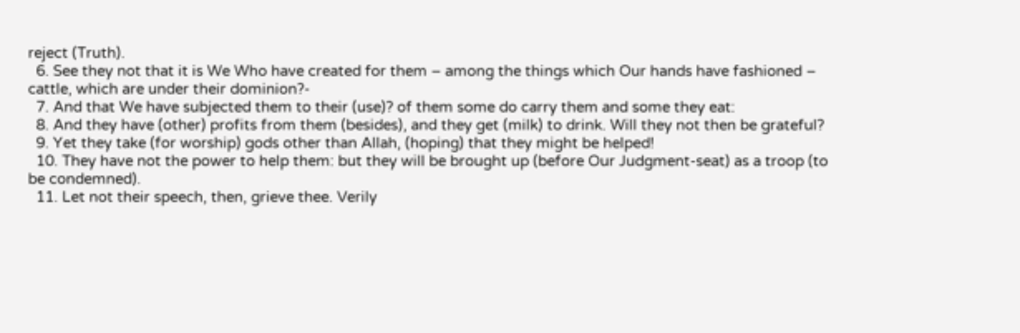reject (Truth).
  6. See they not that it is We Who have created for them – among the things which Our hands have fashioned – cattle, which are under their dominion?-
  7. And that We have subjected them to their (use)? of them some do carry them and some they eat:
  8. And they have (other) profits from them (besides), and they get (milk) to drink. Will they not then be grateful?
  9. Yet they take (for worship) gods other than Allah, (hoping) that they might be helped!
  10. They have not the power to help them: but they will be brought up (before Our Judgment-seat) as a troop (to be condemned).
  11. Let not their speech, then, grieve thee. Verily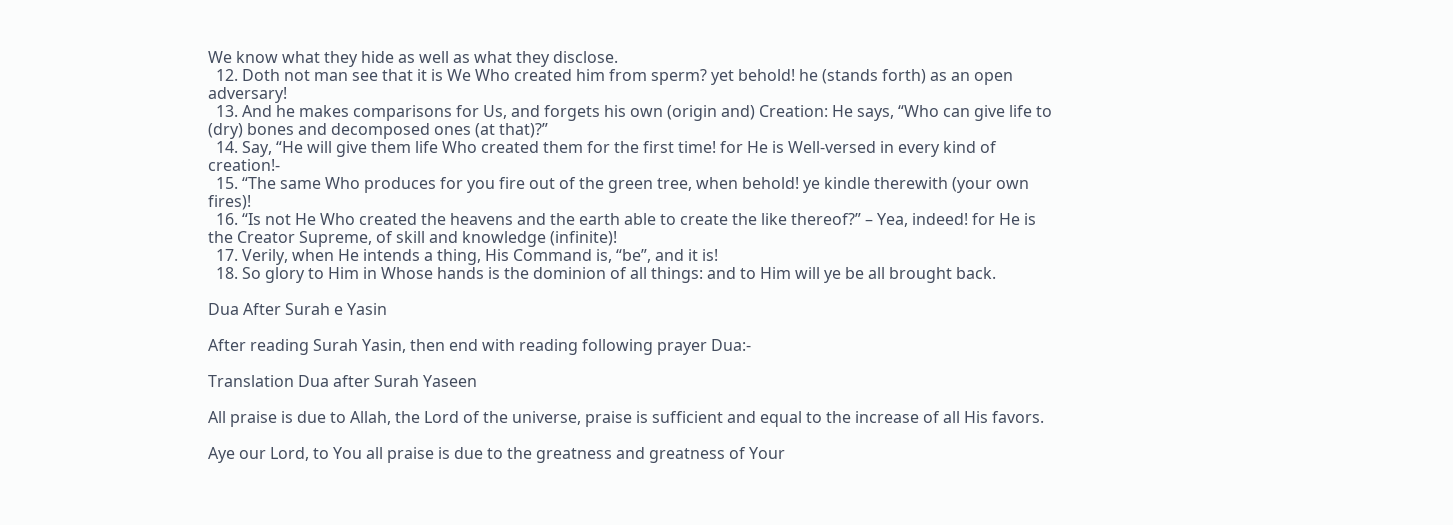We know what they hide as well as what they disclose.
  12. Doth not man see that it is We Who created him from sperm? yet behold! he (stands forth) as an open adversary!
  13. And he makes comparisons for Us, and forgets his own (origin and) Creation: He says, “Who can give life to (dry) bones and decomposed ones (at that)?”
  14. Say, “He will give them life Who created them for the first time! for He is Well-versed in every kind of creation!-
  15. “The same Who produces for you fire out of the green tree, when behold! ye kindle therewith (your own fires)!
  16. “Is not He Who created the heavens and the earth able to create the like thereof?” – Yea, indeed! for He is the Creator Supreme, of skill and knowledge (infinite)!
  17. Verily, when He intends a thing, His Command is, “be”, and it is!
  18. So glory to Him in Whose hands is the dominion of all things: and to Him will ye be all brought back.

Dua After Surah e Yasin

After reading Surah Yasin, then end with reading following prayer Dua:-

Translation Dua after Surah Yaseen

All praise is due to Allah, the Lord of the universe, praise is sufficient and equal to the increase of all His favors.

Aye our Lord, to You all praise is due to the greatness and greatness of Your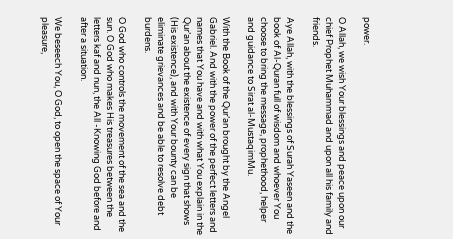power.

O Allah, we wish Your blessings and peace upon our chief Prophet Muhammad and upon all his family and friends.

Aye Allah, with the blessings of Surah Yaseen and the book of Al-Quran full of wisdom and whoever You choose to bring the message, prophethood, helper and guidance to Sirat al-MustaqimMu.

With the Book of the Qur’an brought by the Angel Gabriel. And with the power of the perfect letters and names that You have and with what You explain in the Qur’an about the existence of every sign that shows (His existence), and with Your bounty can be eliminate grievances and be able to resolve debt burdens.

O God who controls the movement of the sea and the sun. O God who makes His treasures between the letters kaf and nun, the All -Knowing God before and after a situation.

We beseech You, O God, to open the space of Your pleasure,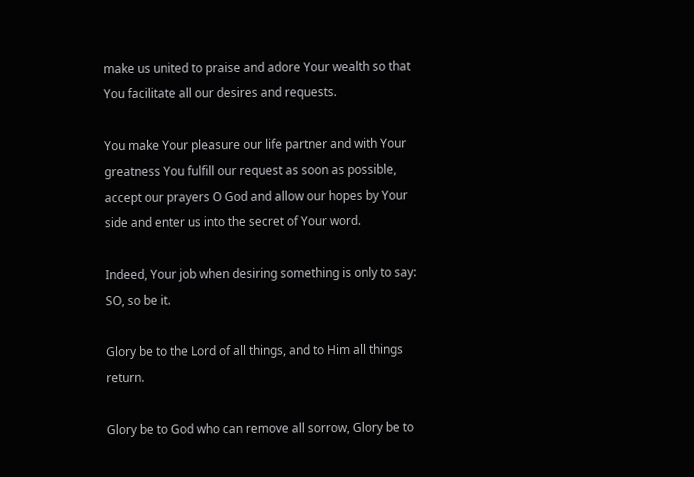make us united to praise and adore Your wealth so that You facilitate all our desires and requests.

You make Your pleasure our life partner and with Your greatness You fulfill our request as soon as possible, accept our prayers O God and allow our hopes by Your side and enter us into the secret of Your word.

Indeed, Your job when desiring something is only to say: SO, so be it.

Glory be to the Lord of all things, and to Him all things return.

Glory be to God who can remove all sorrow, Glory be to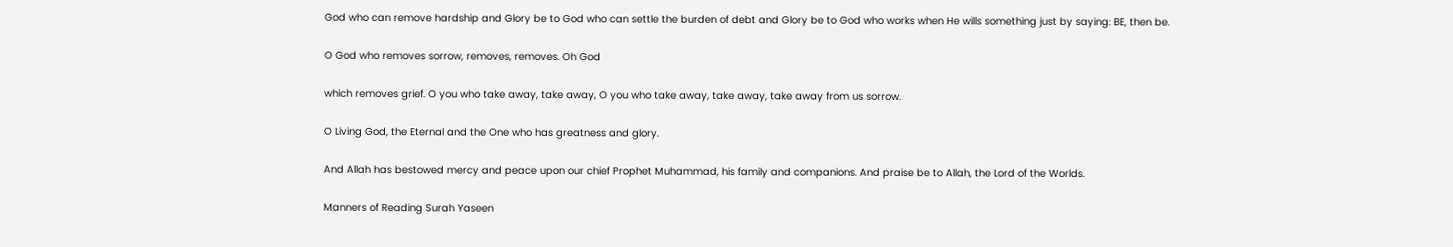God who can remove hardship and Glory be to God who can settle the burden of debt and Glory be to God who works when He wills something just by saying: BE, then be.

O God who removes sorrow, removes, removes. Oh God

which removes grief. O you who take away, take away, O you who take away, take away, take away from us sorrow.

O Living God, the Eternal and the One who has greatness and glory.

And Allah has bestowed mercy and peace upon our chief Prophet Muhammad, his family and companions. And praise be to Allah, the Lord of the Worlds.

Manners of Reading Surah Yaseen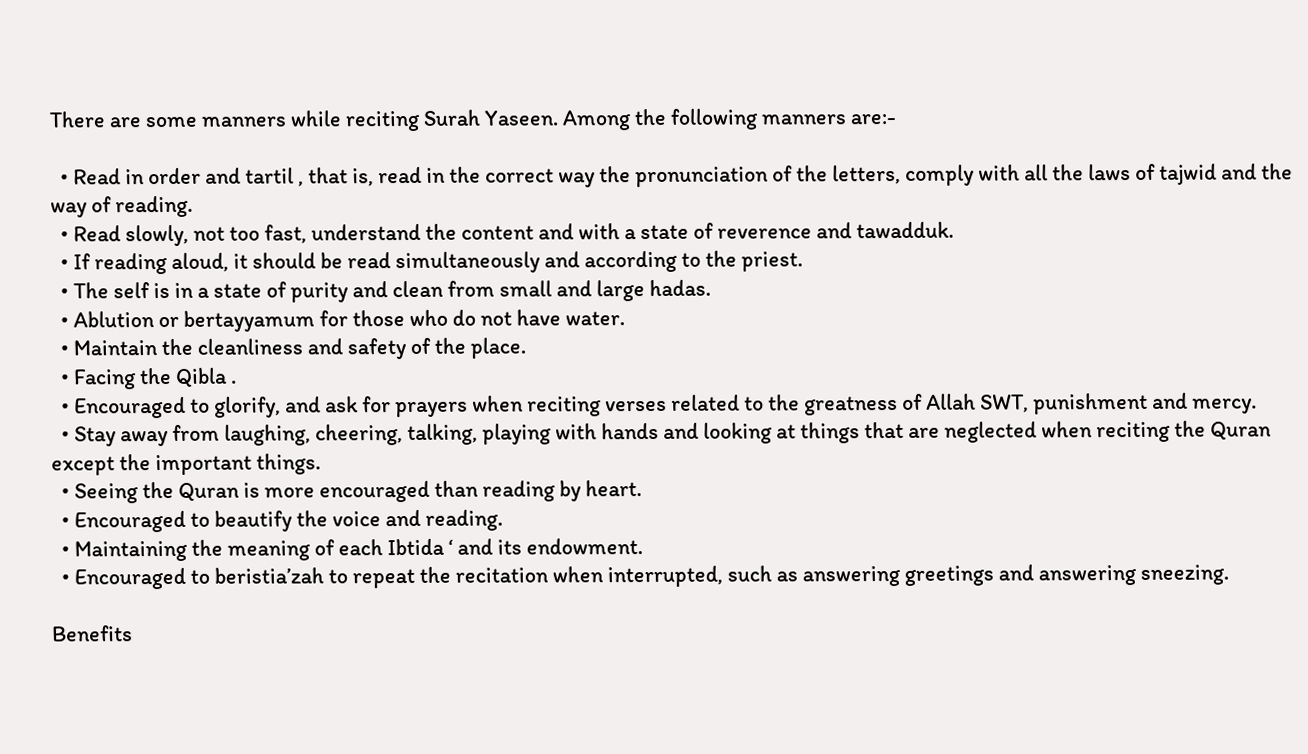There are some manners while reciting Surah Yaseen. Among the following manners are:-

  • Read in order and tartil , that is, read in the correct way the pronunciation of the letters, comply with all the laws of tajwid and the way of reading.
  • Read slowly, not too fast, understand the content and with a state of reverence and tawadduk.
  • If reading aloud, it should be read simultaneously and according to the priest.
  • The self is in a state of purity and clean from small and large hadas.
  • Ablution or bertayyamum for those who do not have water.
  • Maintain the cleanliness and safety of the place.
  • Facing the Qibla .
  • Encouraged to glorify, and ask for prayers when reciting verses related to the greatness of Allah SWT, punishment and mercy.
  • Stay away from laughing, cheering, talking, playing with hands and looking at things that are neglected when reciting the Quran except the important things.
  • Seeing the Quran is more encouraged than reading by heart.
  • Encouraged to beautify the voice and reading.
  • Maintaining the meaning of each Ibtida ‘ and its endowment.
  • Encouraged to beristia’zah to repeat the recitation when interrupted, such as answering greetings and answering sneezing.

Benefits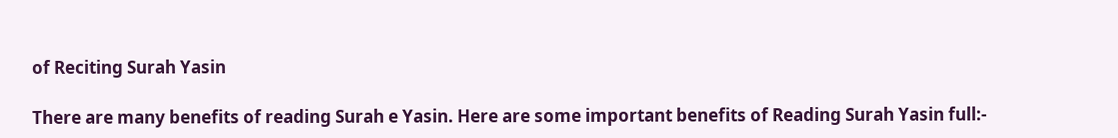of Reciting Surah Yasin

There are many benefits of reading Surah e Yasin. Here are some important benefits of Reading Surah Yasin full:-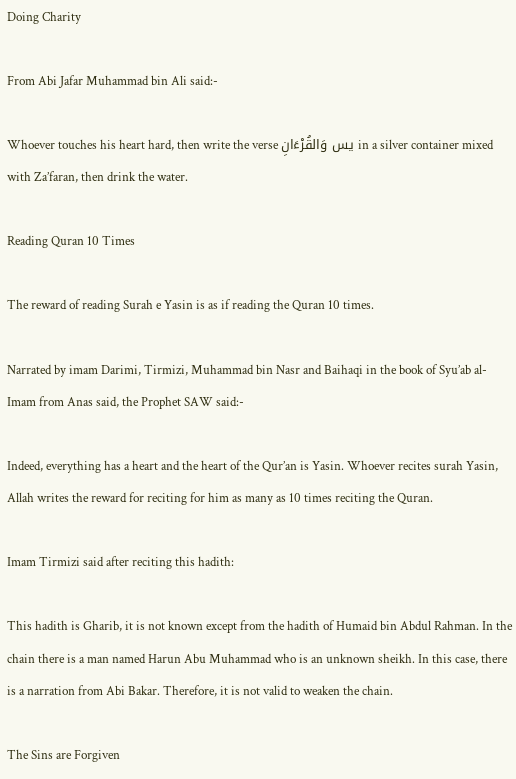Doing Charity

From Abi Jafar Muhammad bin Ali said:-

Whoever touches his heart hard, then write the verse يس وَالقُرْءَانِ in a silver container mixed with Za’faran, then drink the water.

Reading Quran 10 Times

The reward of reading Surah e Yasin is as if reading the Quran 10 times.

Narrated by imam Darimi, Tirmizi, Muhammad bin Nasr and Baihaqi in the book of Syu’ab al-Imam from Anas said, the Prophet SAW said:-

Indeed, everything has a heart and the heart of the Qur’an is Yasin. Whoever recites surah Yasin, Allah writes the reward for reciting for him as many as 10 times reciting the Quran.

Imam Tirmizi said after reciting this hadith:

This hadith is Gharib, it is not known except from the hadith of Humaid bin Abdul Rahman. In the chain there is a man named Harun Abu Muhammad who is an unknown sheikh. In this case, there is a narration from Abi Bakar. Therefore, it is not valid to weaken the chain.

The Sins are Forgiven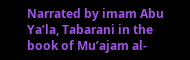Narrated by imam Abu Ya’la, Tabarani in the book of Mu’ajam al-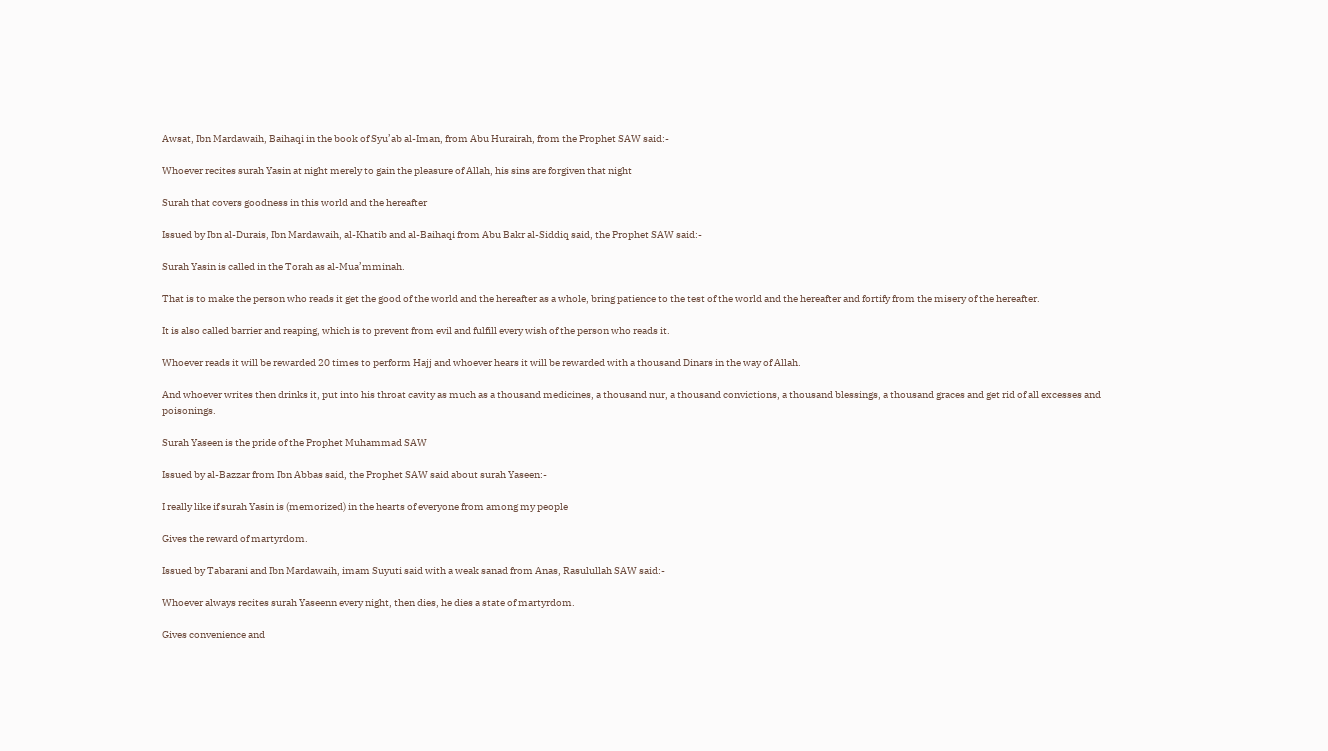Awsat, Ibn Mardawaih, Baihaqi in the book of Syu’ab al-Iman, from Abu Hurairah, from the Prophet SAW said:-

Whoever recites surah Yasin at night merely to gain the pleasure of Allah, his sins are forgiven that night

Surah that covers goodness in this world and the hereafter

Issued by Ibn al-Durais, Ibn Mardawaih, al-Khatib and al-Baihaqi from Abu Bakr al-Siddiq said, the Prophet SAW said:-

Surah Yasin is called in the Torah as al-Mua’mminah.

That is to make the person who reads it get the good of the world and the hereafter as a whole, bring patience to the test of the world and the hereafter and fortify from the misery of the hereafter.

It is also called barrier and reaping, which is to prevent from evil and fulfill every wish of the person who reads it.

Whoever reads it will be rewarded 20 times to perform Hajj and whoever hears it will be rewarded with a thousand Dinars in the way of Allah.

And whoever writes then drinks it, put into his throat cavity as much as a thousand medicines, a thousand nur, a thousand convictions, a thousand blessings, a thousand graces and get rid of all excesses and poisonings.

Surah Yaseen is the pride of the Prophet Muhammad SAW

Issued by al-Bazzar from Ibn Abbas said, the Prophet SAW said about surah Yaseen:-

I really like if surah Yasin is (memorized) in the hearts of everyone from among my people

Gives the reward of martyrdom.

Issued by Tabarani and Ibn Mardawaih, imam Suyuti said with a weak sanad from Anas, Rasulullah SAW said:-

Whoever always recites surah Yaseenn every night, then dies, he dies a state of martyrdom.

Gives convenience and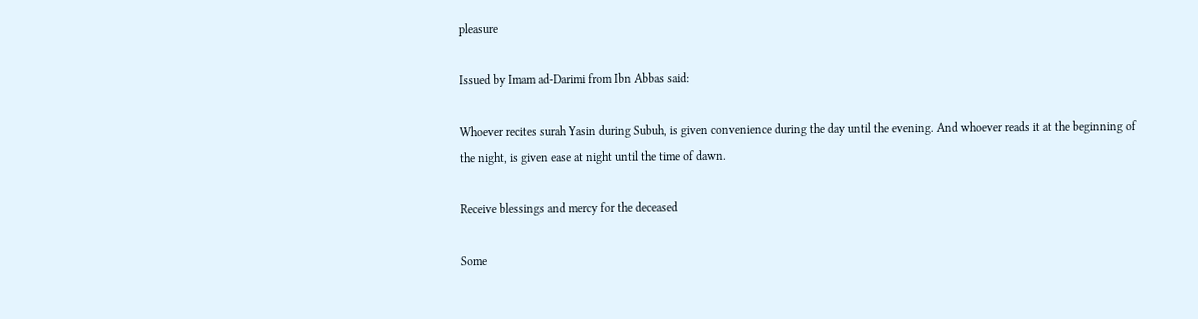pleasure

Issued by Imam ad-Darimi from Ibn Abbas said:

Whoever recites surah Yasin during Subuh, is given convenience during the day until the evening. And whoever reads it at the beginning of the night, is given ease at night until the time of dawn.

Receive blessings and mercy for the deceased

Some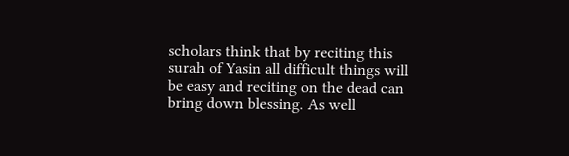scholars think that by reciting this surah of Yasin all difficult things will be easy and reciting on the dead can bring down blessing. As well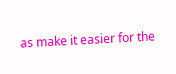as make it easier for the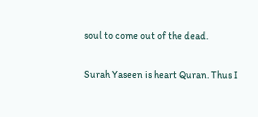soul to come out of the dead.


Surah Yaseen is heart Quran. Thus I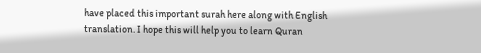have placed this important surah here along with English translation. I hope this will help you to learn Quran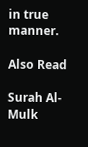in true manner.

Also Read

Surah Al-Mulk